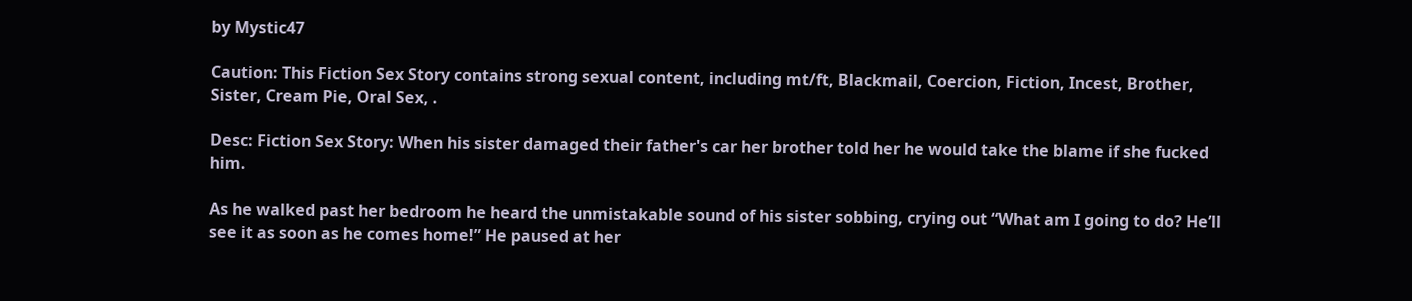by Mystic47

Caution: This Fiction Sex Story contains strong sexual content, including mt/ft, Blackmail, Coercion, Fiction, Incest, Brother, Sister, Cream Pie, Oral Sex, .

Desc: Fiction Sex Story: When his sister damaged their father's car her brother told her he would take the blame if she fucked him.

As he walked past her bedroom he heard the unmistakable sound of his sister sobbing, crying out “What am I going to do? He’ll see it as soon as he comes home!” He paused at her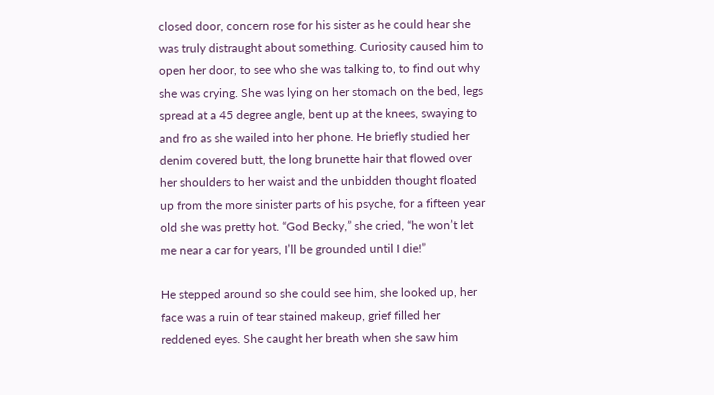closed door, concern rose for his sister as he could hear she was truly distraught about something. Curiosity caused him to open her door, to see who she was talking to, to find out why she was crying. She was lying on her stomach on the bed, legs spread at a 45 degree angle, bent up at the knees, swaying to and fro as she wailed into her phone. He briefly studied her denim covered butt, the long brunette hair that flowed over her shoulders to her waist and the unbidden thought floated up from the more sinister parts of his psyche, for a fifteen year old she was pretty hot. “God Becky,” she cried, “he won’t let me near a car for years, I’ll be grounded until I die!”

He stepped around so she could see him, she looked up, her face was a ruin of tear stained makeup, grief filled her reddened eyes. She caught her breath when she saw him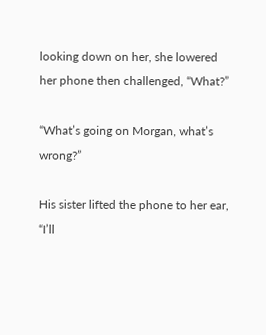looking down on her, she lowered her phone then challenged, “What?”

“What’s going on Morgan, what’s wrong?”

His sister lifted the phone to her ear, “I’ll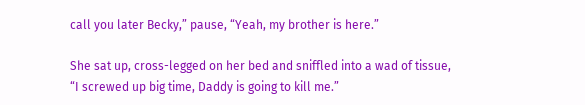call you later Becky,” pause, “Yeah, my brother is here.”

She sat up, cross-legged on her bed and sniffled into a wad of tissue, “I screwed up big time, Daddy is going to kill me.”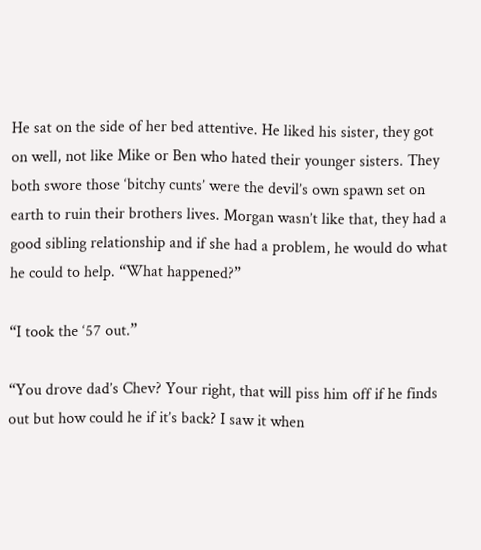He sat on the side of her bed attentive. He liked his sister, they got on well, not like Mike or Ben who hated their younger sisters. They both swore those ‘bitchy cunts’ were the devil’s own spawn set on earth to ruin their brothers lives. Morgan wasn’t like that, they had a good sibling relationship and if she had a problem, he would do what he could to help. “What happened?”

“I took the ‘57 out.”

“You drove dad’s Chev? Your right, that will piss him off if he finds out but how could he if it’s back? I saw it when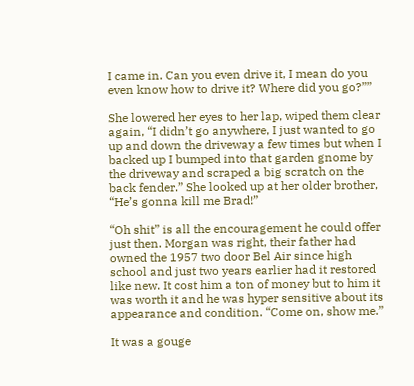I came in. Can you even drive it, I mean do you even know how to drive it? Where did you go?””

She lowered her eyes to her lap, wiped them clear again, “I didn’t go anywhere, I just wanted to go up and down the driveway a few times but when I backed up I bumped into that garden gnome by the driveway and scraped a big scratch on the back fender.” She looked up at her older brother, “He’s gonna kill me Brad!”

“Oh shit” is all the encouragement he could offer just then. Morgan was right, their father had owned the 1957 two door Bel Air since high school and just two years earlier had it restored like new. It cost him a ton of money but to him it was worth it and he was hyper sensitive about its appearance and condition. “Come on, show me.”

It was a gouge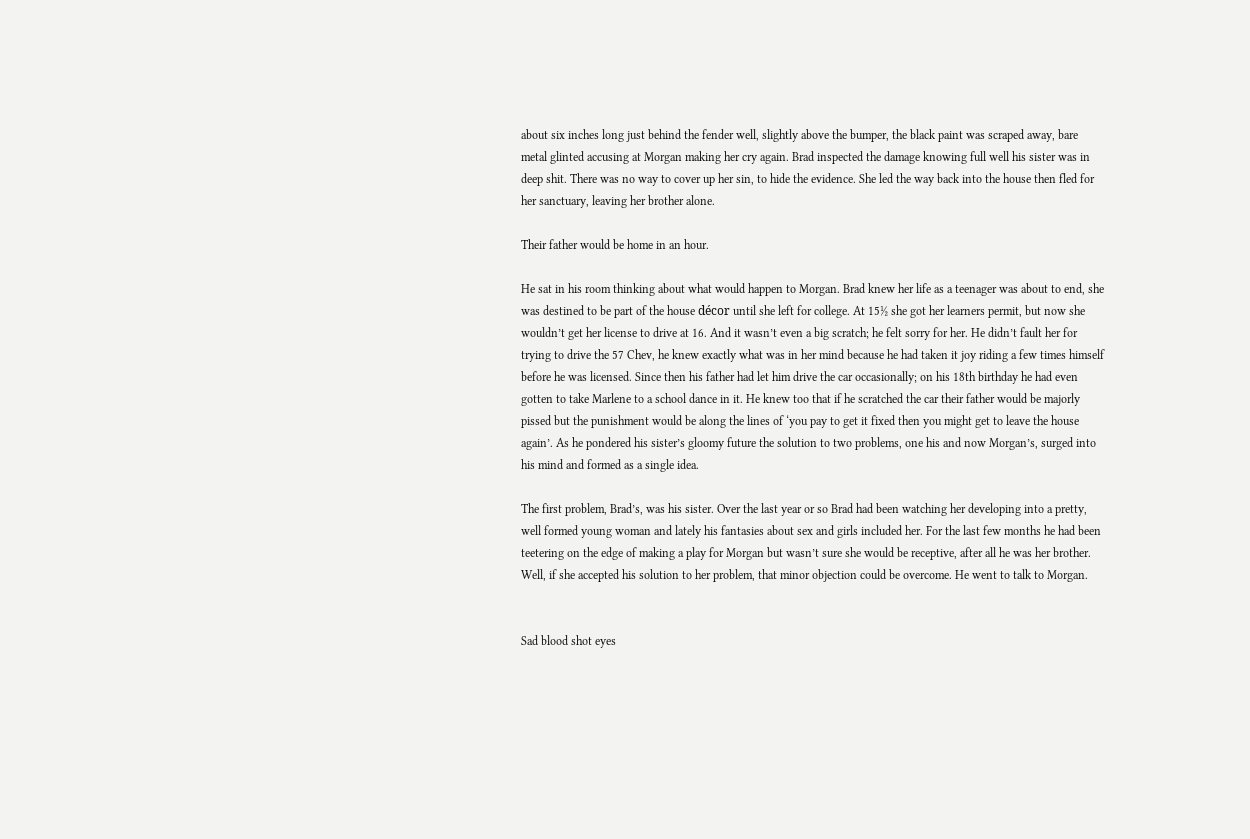about six inches long just behind the fender well, slightly above the bumper, the black paint was scraped away, bare metal glinted accusing at Morgan making her cry again. Brad inspected the damage knowing full well his sister was in deep shit. There was no way to cover up her sin, to hide the evidence. She led the way back into the house then fled for her sanctuary, leaving her brother alone.

Their father would be home in an hour.

He sat in his room thinking about what would happen to Morgan. Brad knew her life as a teenager was about to end, she was destined to be part of the house décor until she left for college. At 15½ she got her learners permit, but now she wouldn’t get her license to drive at 16. And it wasn’t even a big scratch; he felt sorry for her. He didn’t fault her for trying to drive the 57 Chev, he knew exactly what was in her mind because he had taken it joy riding a few times himself before he was licensed. Since then his father had let him drive the car occasionally; on his 18th birthday he had even gotten to take Marlene to a school dance in it. He knew too that if he scratched the car their father would be majorly pissed but the punishment would be along the lines of ‘you pay to get it fixed then you might get to leave the house again’. As he pondered his sister’s gloomy future the solution to two problems, one his and now Morgan’s, surged into his mind and formed as a single idea.

The first problem, Brad’s, was his sister. Over the last year or so Brad had been watching her developing into a pretty, well formed young woman and lately his fantasies about sex and girls included her. For the last few months he had been teetering on the edge of making a play for Morgan but wasn’t sure she would be receptive, after all he was her brother. Well, if she accepted his solution to her problem, that minor objection could be overcome. He went to talk to Morgan.


Sad blood shot eyes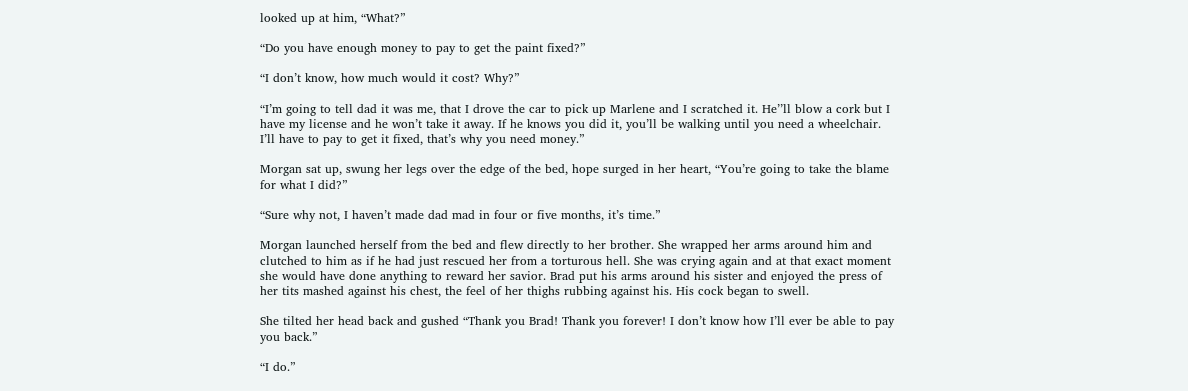looked up at him, “What?”

“Do you have enough money to pay to get the paint fixed?”

“I don’t know, how much would it cost? Why?”

“I’m going to tell dad it was me, that I drove the car to pick up Marlene and I scratched it. He’’ll blow a cork but I have my license and he won’t take it away. If he knows you did it, you’ll be walking until you need a wheelchair. I’ll have to pay to get it fixed, that’s why you need money.”

Morgan sat up, swung her legs over the edge of the bed, hope surged in her heart, “You’re going to take the blame for what I did?”

“Sure why not, I haven’t made dad mad in four or five months, it’s time.”

Morgan launched herself from the bed and flew directly to her brother. She wrapped her arms around him and clutched to him as if he had just rescued her from a torturous hell. She was crying again and at that exact moment she would have done anything to reward her savior. Brad put his arms around his sister and enjoyed the press of her tits mashed against his chest, the feel of her thighs rubbing against his. His cock began to swell.

She tilted her head back and gushed “Thank you Brad! Thank you forever! I don’t know how I’ll ever be able to pay you back.”

“I do.”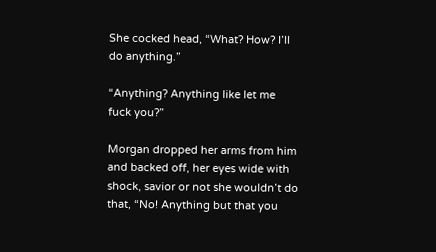She cocked head, “What? How? I’ll do anything.”

“Anything? Anything like let me fuck you?”

Morgan dropped her arms from him and backed off, her eyes wide with shock, savior or not she wouldn’t do that, “No! Anything but that you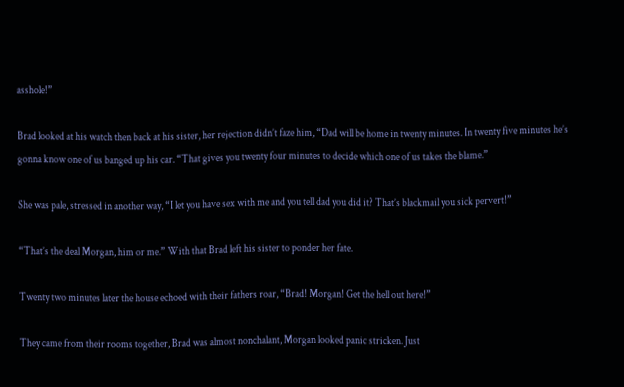asshole!”

Brad looked at his watch then back at his sister, her rejection didn’t faze him, “Dad will be home in twenty minutes. In twenty five minutes he’s gonna know one of us banged up his car. “That gives you twenty four minutes to decide which one of us takes the blame.”

She was pale, stressed in another way, “I let you have sex with me and you tell dad you did it? That’s blackmail you sick pervert!”

“That’s the deal Morgan, him or me.” With that Brad left his sister to ponder her fate.

Twenty two minutes later the house echoed with their fathers roar, “Brad! Morgan! Get the hell out here!”

They came from their rooms together, Brad was almost nonchalant, Morgan looked panic stricken. Just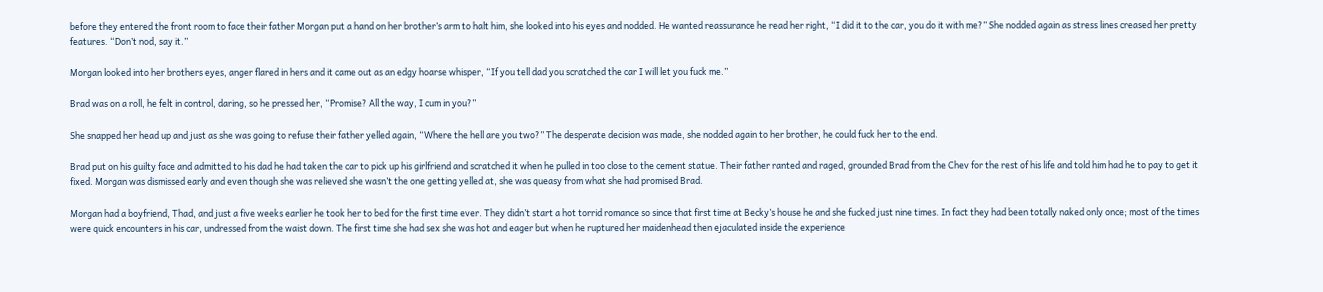before they entered the front room to face their father Morgan put a hand on her brother’s arm to halt him, she looked into his eyes and nodded. He wanted reassurance he read her right, “I did it to the car, you do it with me?” She nodded again as stress lines creased her pretty features. “Don’t nod, say it.”

Morgan looked into her brothers eyes, anger flared in hers and it came out as an edgy hoarse whisper, “If you tell dad you scratched the car I will let you fuck me.”

Brad was on a roll, he felt in control, daring, so he pressed her, “Promise? All the way, I cum in you?”

She snapped her head up and just as she was going to refuse their father yelled again, “Where the hell are you two?” The desperate decision was made, she nodded again to her brother, he could fuck her to the end.

Brad put on his guilty face and admitted to his dad he had taken the car to pick up his girlfriend and scratched it when he pulled in too close to the cement statue. Their father ranted and raged, grounded Brad from the Chev for the rest of his life and told him had he to pay to get it fixed. Morgan was dismissed early and even though she was relieved she wasn’t the one getting yelled at, she was queasy from what she had promised Brad.

Morgan had a boyfriend, Thad, and just a five weeks earlier he took her to bed for the first time ever. They didn’t start a hot torrid romance so since that first time at Becky’s house he and she fucked just nine times. In fact they had been totally naked only once; most of the times were quick encounters in his car, undressed from the waist down. The first time she had sex she was hot and eager but when he ruptured her maidenhead then ejaculated inside the experience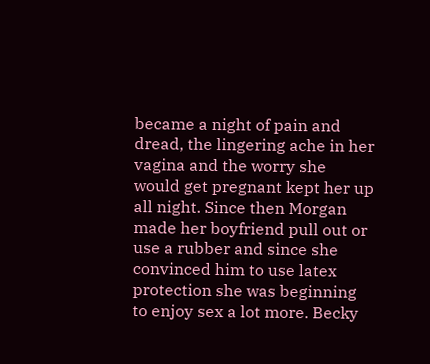became a night of pain and dread, the lingering ache in her vagina and the worry she would get pregnant kept her up all night. Since then Morgan made her boyfriend pull out or use a rubber and since she convinced him to use latex protection she was beginning to enjoy sex a lot more. Becky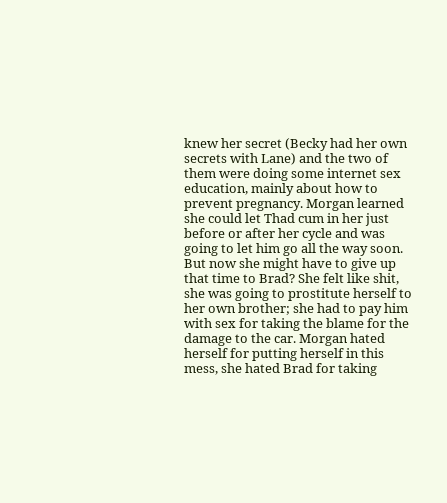knew her secret (Becky had her own secrets with Lane) and the two of them were doing some internet sex education, mainly about how to prevent pregnancy. Morgan learned she could let Thad cum in her just before or after her cycle and was going to let him go all the way soon. But now she might have to give up that time to Brad? She felt like shit, she was going to prostitute herself to her own brother; she had to pay him with sex for taking the blame for the damage to the car. Morgan hated herself for putting herself in this mess, she hated Brad for taking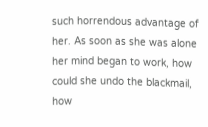such horrendous advantage of her. As soon as she was alone her mind began to work, how could she undo the blackmail, how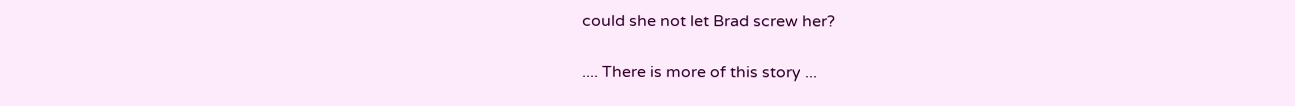could she not let Brad screw her?

.... There is more of this story ...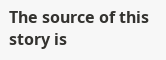The source of this story is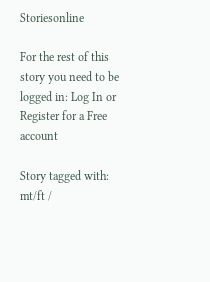Storiesonline

For the rest of this story you need to be logged in: Log In or Register for a Free account

Story tagged with:
mt/ft /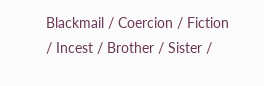Blackmail / Coercion / Fiction / Incest / Brother / Sister /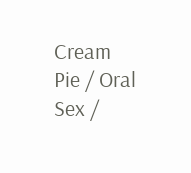Cream Pie / Oral Sex /